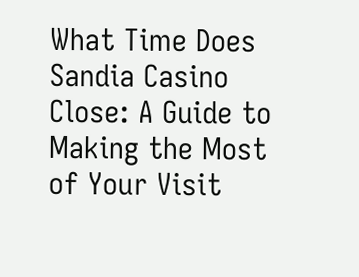What Time Does Sandia Casino Close: A Guide to Making the Most of Your Visit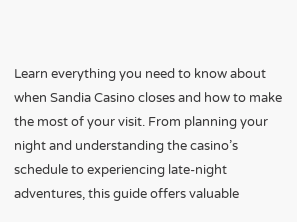Learn everything you need to know about when Sandia Casino closes and how to make the most of your visit. From planning your night and understanding the casino’s schedule to experiencing late-night adventures, this guide offers valuable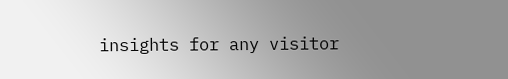insights for any visitor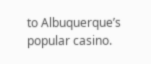to Albuquerque’s popular casino.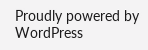Proudly powered by WordPress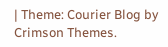| Theme: Courier Blog by Crimson Themes.